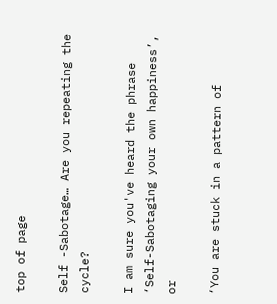top of page

Self -Sabotage… Are you repeating the cycle?

I am sure you've heard the phrase ‘Self-Sabotaging your own happiness’, or

‘You are stuck in a pattern of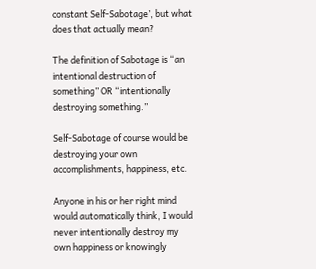constant Self-Sabotage’, but what does that actually mean?

The definition of Sabotage is “an intentional destruction of something” OR “intentionally destroying something.”

Self-Sabotage of course would be destroying your own accomplishments, happiness, etc.

Anyone in his or her right mind would automatically think, I would never intentionally destroy my own happiness or knowingly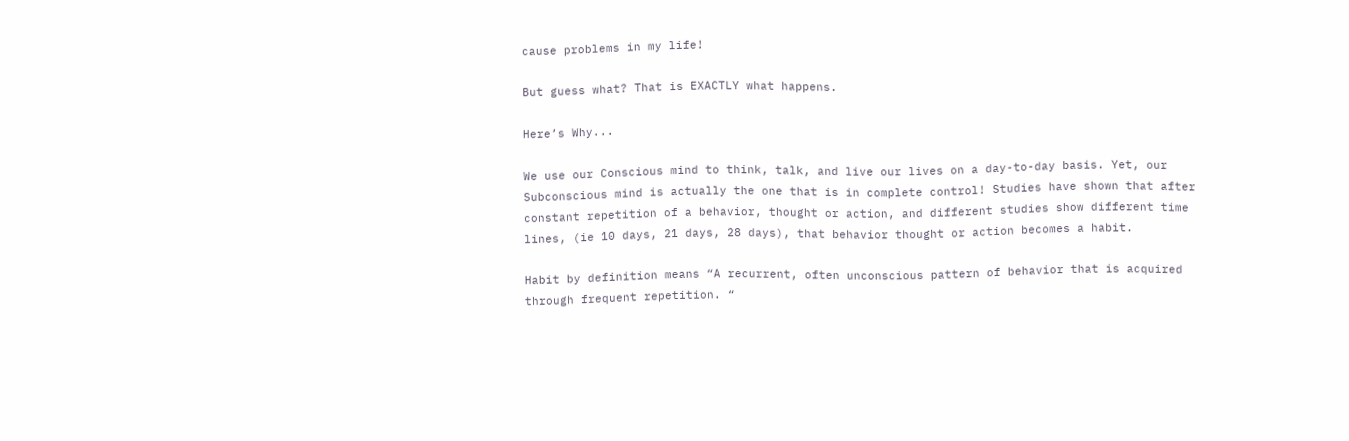cause problems in my life!

But guess what? That is EXACTLY what happens.

Here’s Why...

We use our Conscious mind to think, talk, and live our lives on a day-to-day basis. Yet, our Subconscious mind is actually the one that is in complete control! Studies have shown that after constant repetition of a behavior, thought or action, and different studies show different time lines, (ie 10 days, 21 days, 28 days), that behavior thought or action becomes a habit.

Habit by definition means “A recurrent, often unconscious pattern of behavior that is acquired through frequent repetition. “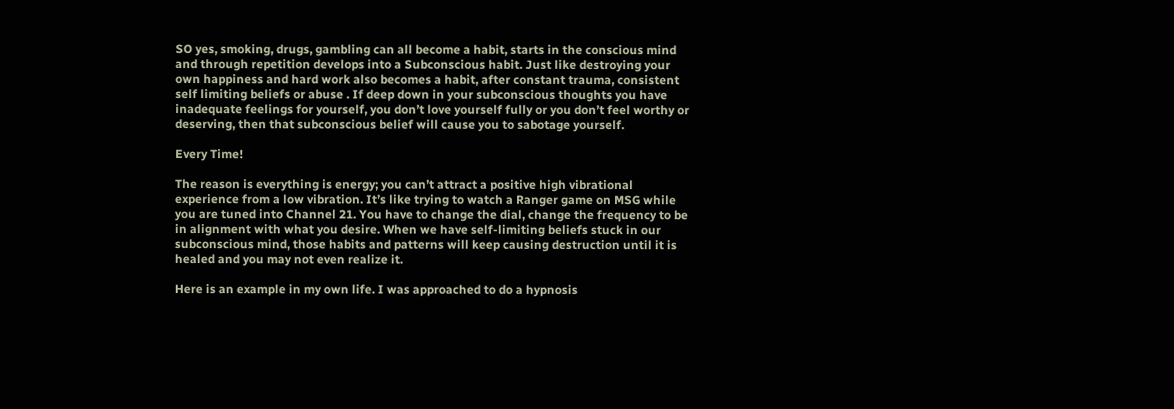SO yes, smoking, drugs, gambling can all become a habit, starts in the conscious mind and through repetition develops into a Subconscious habit. Just like destroying your own happiness and hard work also becomes a habit, after constant trauma, consistent self limiting beliefs or abuse . If deep down in your subconscious thoughts you have inadequate feelings for yourself, you don’t love yourself fully or you don’t feel worthy or deserving, then that subconscious belief will cause you to sabotage yourself.

Every Time!

The reason is everything is energy; you can’t attract a positive high vibrational experience from a low vibration. It’s like trying to watch a Ranger game on MSG while you are tuned into Channel 21. You have to change the dial, change the frequency to be in alignment with what you desire. When we have self-limiting beliefs stuck in our subconscious mind, those habits and patterns will keep causing destruction until it is healed and you may not even realize it.

Here is an example in my own life. I was approached to do a hypnosis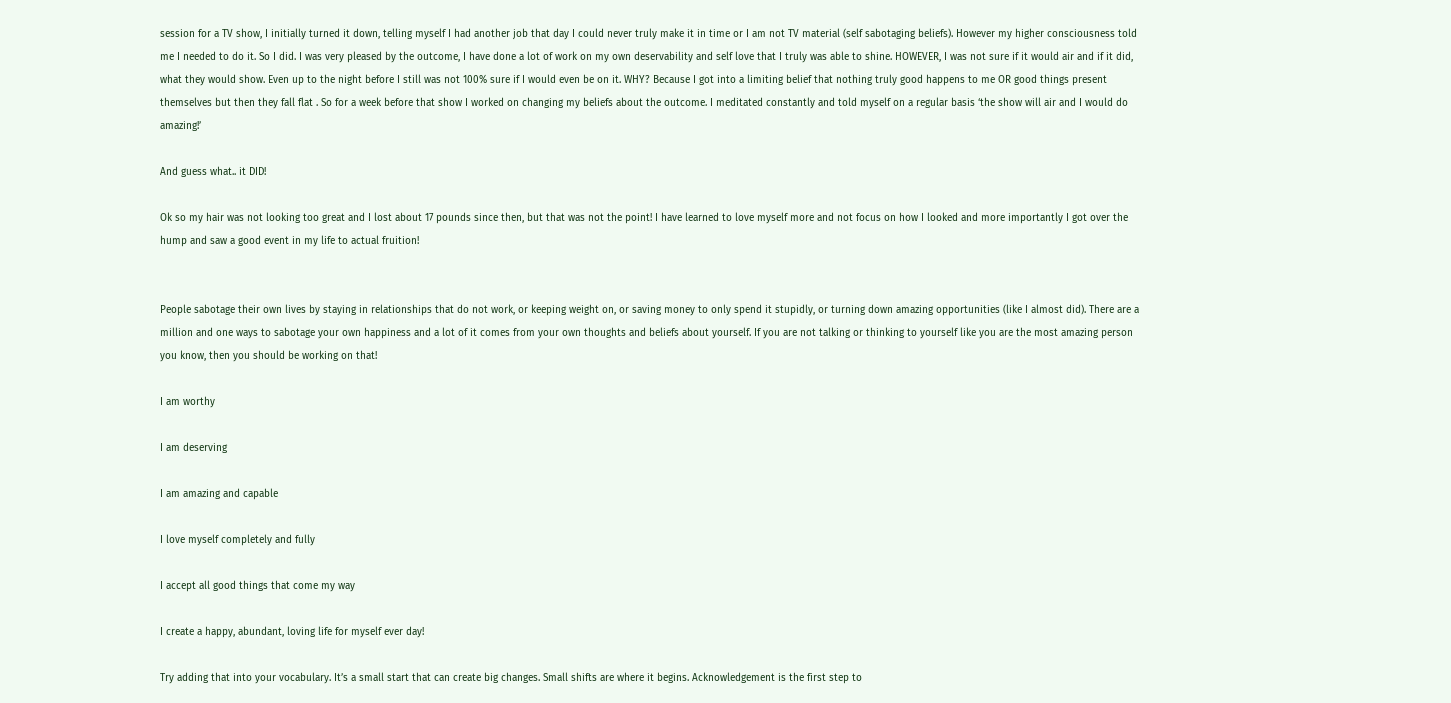session for a TV show, I initially turned it down, telling myself I had another job that day I could never truly make it in time or I am not TV material (self sabotaging beliefs). However my higher consciousness told me I needed to do it. So I did. I was very pleased by the outcome, I have done a lot of work on my own deservability and self love that I truly was able to shine. HOWEVER, I was not sure if it would air and if it did, what they would show. Even up to the night before I still was not 100% sure if I would even be on it. WHY? Because I got into a limiting belief that nothing truly good happens to me OR good things present themselves but then they fall flat . So for a week before that show I worked on changing my beliefs about the outcome. I meditated constantly and told myself on a regular basis ‘the show will air and I would do amazing!’

And guess what.. it DID!

Ok so my hair was not looking too great and I lost about 17 pounds since then, but that was not the point! I have learned to love myself more and not focus on how I looked and more importantly I got over the hump and saw a good event in my life to actual fruition!


People sabotage their own lives by staying in relationships that do not work, or keeping weight on, or saving money to only spend it stupidly, or turning down amazing opportunities (like I almost did). There are a million and one ways to sabotage your own happiness and a lot of it comes from your own thoughts and beliefs about yourself. If you are not talking or thinking to yourself like you are the most amazing person you know, then you should be working on that!

I am worthy

I am deserving

I am amazing and capable

I love myself completely and fully

I accept all good things that come my way

I create a happy, abundant, loving life for myself ever day!

Try adding that into your vocabulary. It’s a small start that can create big changes. Small shifts are where it begins. Acknowledgement is the first step to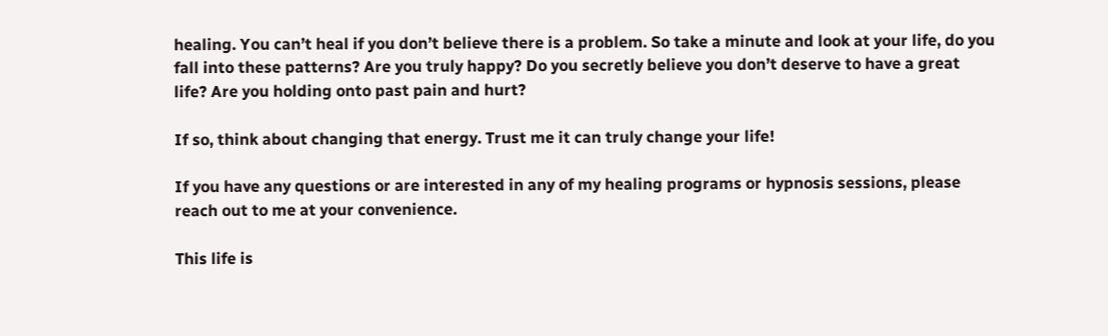healing. You can’t heal if you don’t believe there is a problem. So take a minute and look at your life, do you fall into these patterns? Are you truly happy? Do you secretly believe you don’t deserve to have a great life? Are you holding onto past pain and hurt?

If so, think about changing that energy. Trust me it can truly change your life!

If you have any questions or are interested in any of my healing programs or hypnosis sessions, please reach out to me at your convenience.

This life is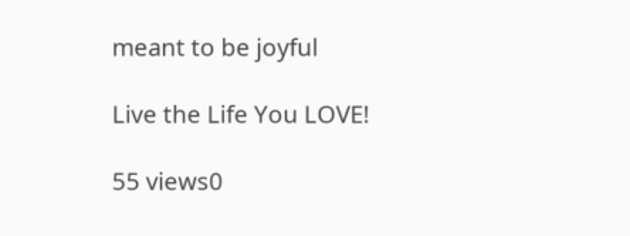meant to be joyful

Live the Life You LOVE!

55 views0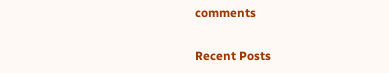comments

Recent Posts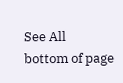See All
bottom of page